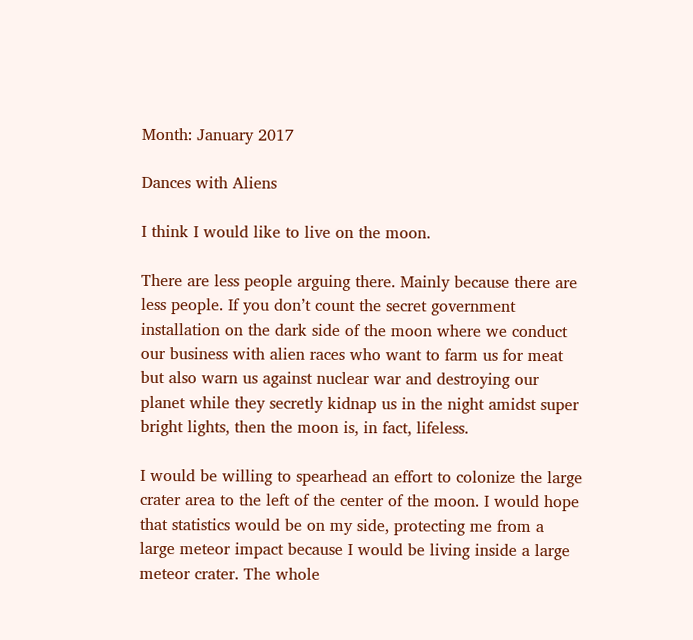Month: January 2017

Dances with Aliens

I think I would like to live on the moon.

There are less people arguing there. Mainly because there are less people. If you don’t count the secret government installation on the dark side of the moon where we conduct our business with alien races who want to farm us for meat but also warn us against nuclear war and destroying our planet while they secretly kidnap us in the night amidst super bright lights, then the moon is, in fact, lifeless.

I would be willing to spearhead an effort to colonize the large crater area to the left of the center of the moon. I would hope that statistics would be on my side, protecting me from a large meteor impact because I would be living inside a large meteor crater. The whole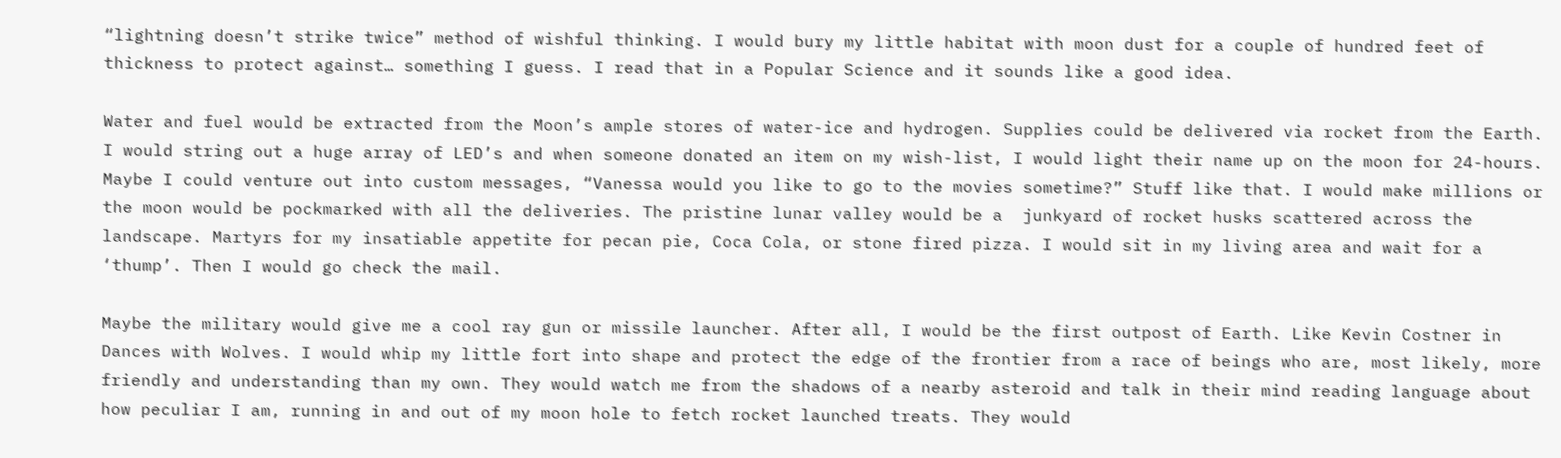“lightning doesn’t strike twice” method of wishful thinking. I would bury my little habitat with moon dust for a couple of hundred feet of thickness to protect against… something I guess. I read that in a Popular Science and it sounds like a good idea.

Water and fuel would be extracted from the Moon’s ample stores of water-ice and hydrogen. Supplies could be delivered via rocket from the Earth. I would string out a huge array of LED’s and when someone donated an item on my wish-list, I would light their name up on the moon for 24-hours. Maybe I could venture out into custom messages, “Vanessa would you like to go to the movies sometime?” Stuff like that. I would make millions or the moon would be pockmarked with all the deliveries. The pristine lunar valley would be a  junkyard of rocket husks scattered across the landscape. Martyrs for my insatiable appetite for pecan pie, Coca Cola, or stone fired pizza. I would sit in my living area and wait for a ‘thump’. Then I would go check the mail.

Maybe the military would give me a cool ray gun or missile launcher. After all, I would be the first outpost of Earth. Like Kevin Costner in Dances with Wolves. I would whip my little fort into shape and protect the edge of the frontier from a race of beings who are, most likely, more friendly and understanding than my own. They would watch me from the shadows of a nearby asteroid and talk in their mind reading language about how peculiar I am, running in and out of my moon hole to fetch rocket launched treats. They would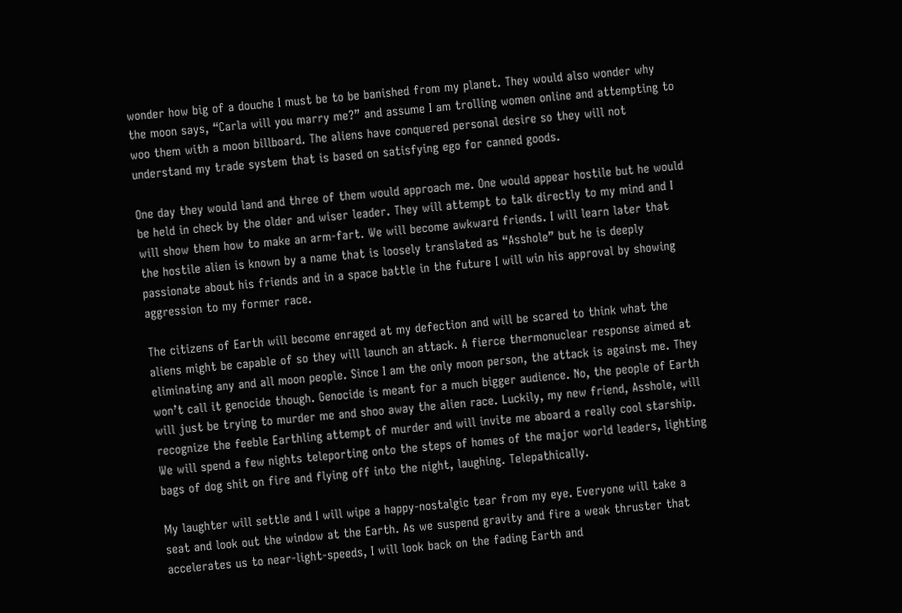wonder how big of a douche I must be to be banished from my planet. They would also wonder why the moon says, “Carla will you marry me?” and assume I am trolling women online and attempting to woo them with a moon billboard. The aliens have conquered personal desire so they will not understand my trade system that is based on satisfying ego for canned goods.

One day they would land and three of them would approach me. One would appear hostile but he would be held in check by the older and wiser leader. They will attempt to talk directly to my mind and I will show them how to make an arm-fart. We will become awkward friends. I will learn later that the hostile alien is known by a name that is loosely translated as “Asshole” but he is deeply passionate about his friends and in a space battle in the future I will win his approval by showing aggression to my former race.

The citizens of Earth will become enraged at my defection and will be scared to think what the aliens might be capable of so they will launch an attack. A fierce thermonuclear response aimed at eliminating any and all moon people. Since I am the only moon person, the attack is against me. They won’t call it genocide though. Genocide is meant for a much bigger audience. No, the people of Earth will just be trying to murder me and shoo away the alien race. Luckily, my new friend, Asshole, will recognize the feeble Earthling attempt of murder and will invite me aboard a really cool starship. We will spend a few nights teleporting onto the steps of homes of the major world leaders, lighting bags of dog shit on fire and flying off into the night, laughing. Telepathically.

My laughter will settle and I will wipe a happy-nostalgic tear from my eye. Everyone will take a seat and look out the window at the Earth. As we suspend gravity and fire a weak thruster that accelerates us to near-light-speeds, I will look back on the fading Earth and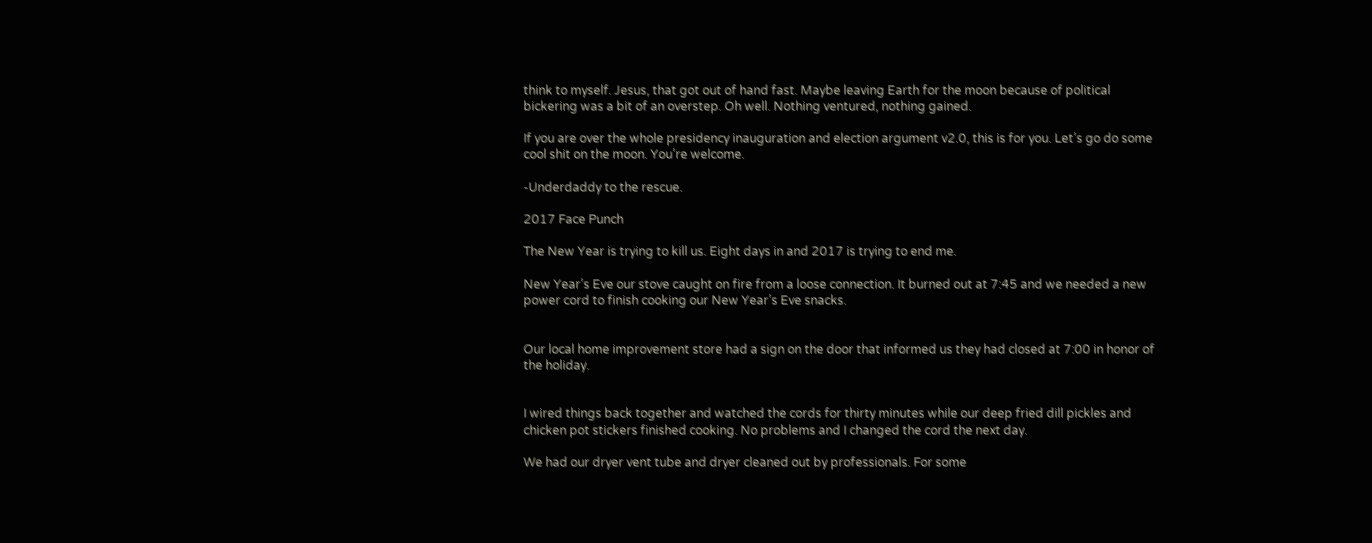think to myself. Jesus, that got out of hand fast. Maybe leaving Earth for the moon because of political bickering was a bit of an overstep. Oh well. Nothing ventured, nothing gained.

If you are over the whole presidency inauguration and election argument v2.0, this is for you. Let’s go do some cool shit on the moon. You’re welcome.

-Underdaddy to the rescue.

2017 Face Punch

The New Year is trying to kill us. Eight days in and 2017 is trying to end me.

New Year’s Eve our stove caught on fire from a loose connection. It burned out at 7:45 and we needed a new power cord to finish cooking our New Year’s Eve snacks.


Our local home improvement store had a sign on the door that informed us they had closed at 7:00 in honor of the holiday.


I wired things back together and watched the cords for thirty minutes while our deep fried dill pickles and chicken pot stickers finished cooking. No problems and I changed the cord the next day.

We had our dryer vent tube and dryer cleaned out by professionals. For some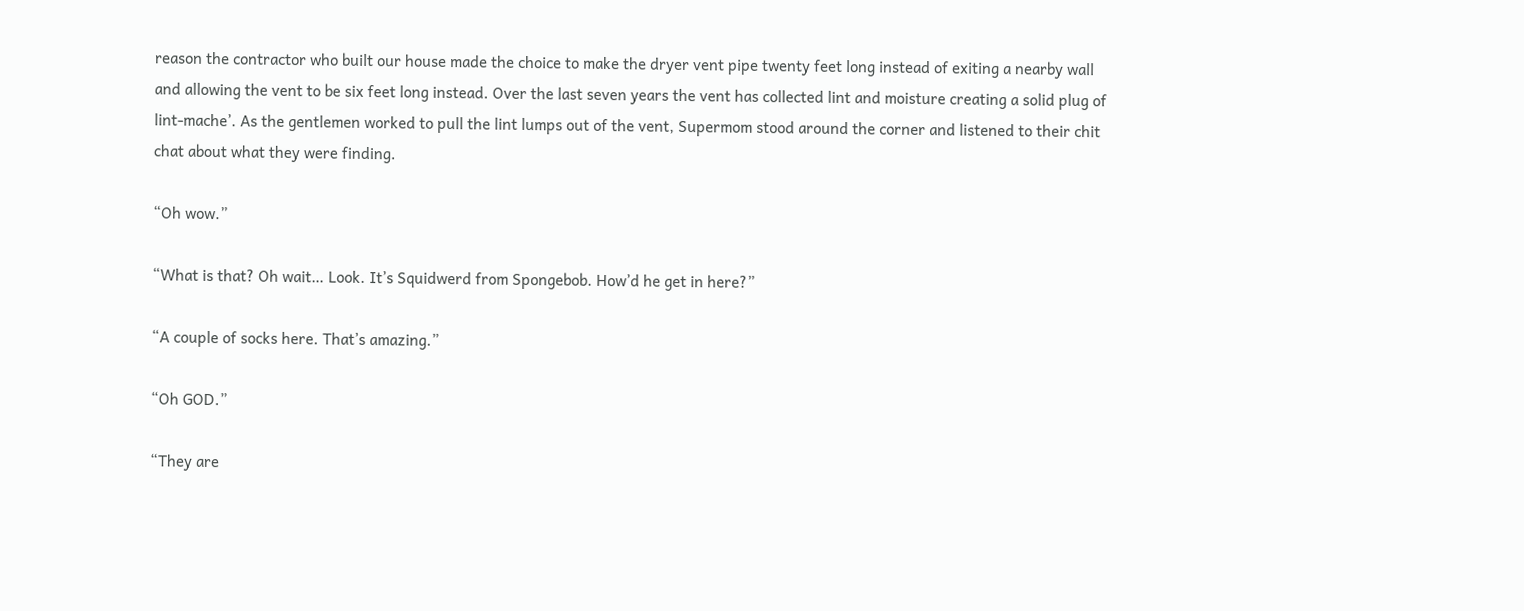reason the contractor who built our house made the choice to make the dryer vent pipe twenty feet long instead of exiting a nearby wall and allowing the vent to be six feet long instead. Over the last seven years the vent has collected lint and moisture creating a solid plug of lint-mache’. As the gentlemen worked to pull the lint lumps out of the vent, Supermom stood around the corner and listened to their chit chat about what they were finding.

“Oh wow.”

“What is that? Oh wait… Look. It’s Squidwerd from Spongebob. How’d he get in here?”

“A couple of socks here. That’s amazing.”

“Oh GOD.”

“They are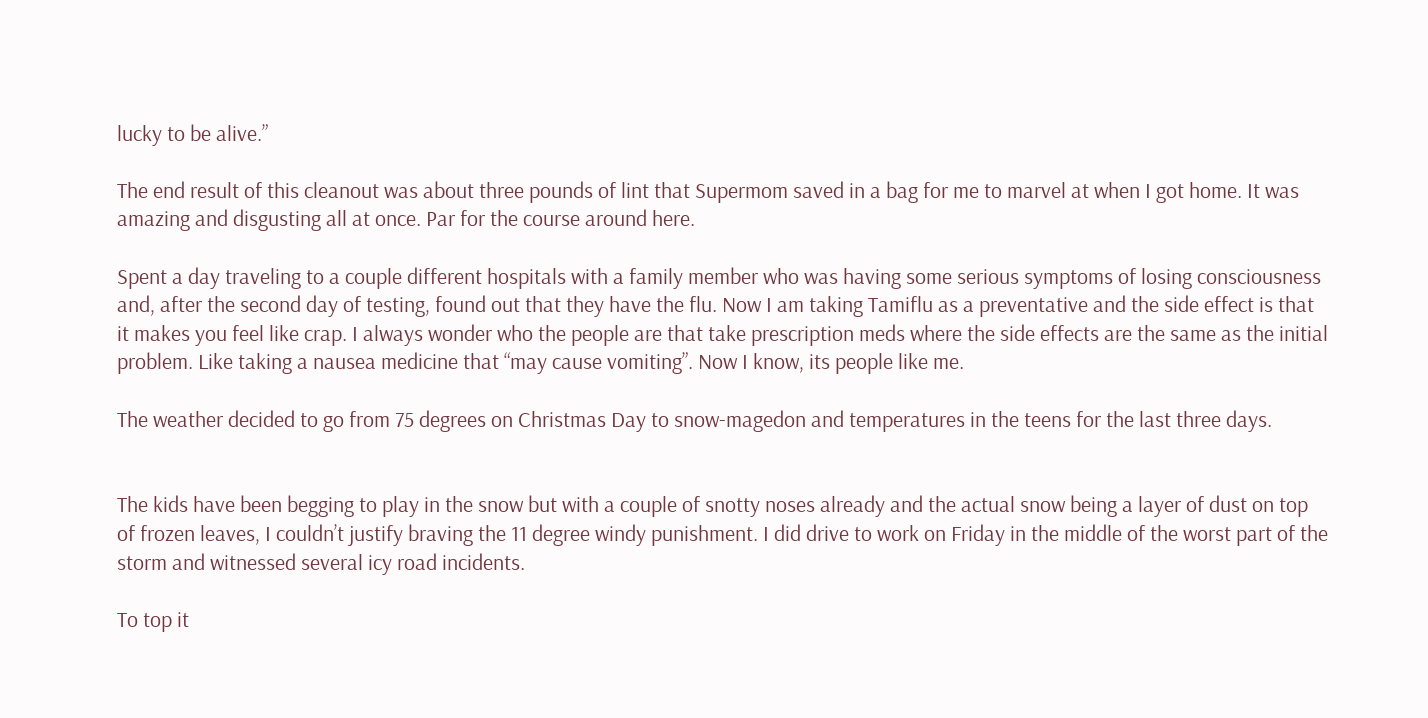lucky to be alive.”

The end result of this cleanout was about three pounds of lint that Supermom saved in a bag for me to marvel at when I got home. It was amazing and disgusting all at once. Par for the course around here.

Spent a day traveling to a couple different hospitals with a family member who was having some serious symptoms of losing consciousness and, after the second day of testing, found out that they have the flu. Now I am taking Tamiflu as a preventative and the side effect is that it makes you feel like crap. I always wonder who the people are that take prescription meds where the side effects are the same as the initial problem. Like taking a nausea medicine that “may cause vomiting”. Now I know, its people like me.

The weather decided to go from 75 degrees on Christmas Day to snow-magedon and temperatures in the teens for the last three days.


The kids have been begging to play in the snow but with a couple of snotty noses already and the actual snow being a layer of dust on top of frozen leaves, I couldn’t justify braving the 11 degree windy punishment. I did drive to work on Friday in the middle of the worst part of the storm and witnessed several icy road incidents.

To top it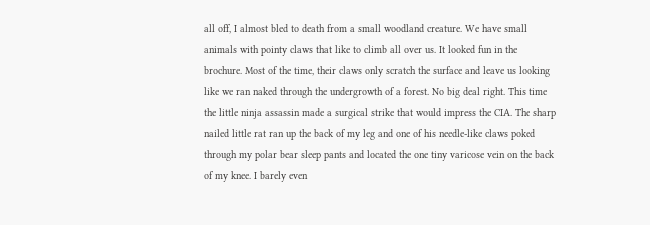all off, I almost bled to death from a small woodland creature. We have small animals with pointy claws that like to climb all over us. It looked fun in the brochure. Most of the time, their claws only scratch the surface and leave us looking like we ran naked through the undergrowth of a forest. No big deal right. This time the little ninja assassin made a surgical strike that would impress the CIA. The sharp nailed little rat ran up the back of my leg and one of his needle-like claws poked through my polar bear sleep pants and located the one tiny varicose vein on the back of my knee. I barely even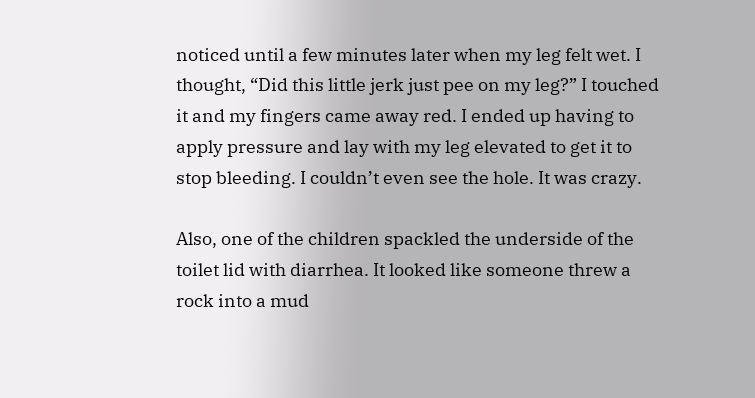noticed until a few minutes later when my leg felt wet. I thought, “Did this little jerk just pee on my leg?” I touched it and my fingers came away red. I ended up having to apply pressure and lay with my leg elevated to get it to stop bleeding. I couldn’t even see the hole. It was crazy.

Also, one of the children spackled the underside of the toilet lid with diarrhea. It looked like someone threw a rock into a mud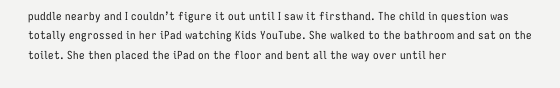puddle nearby and I couldn’t figure it out until I saw it firsthand. The child in question was totally engrossed in her iPad watching Kids YouTube. She walked to the bathroom and sat on the toilet. She then placed the iPad on the floor and bent all the way over until her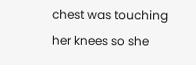chest was touching her knees so she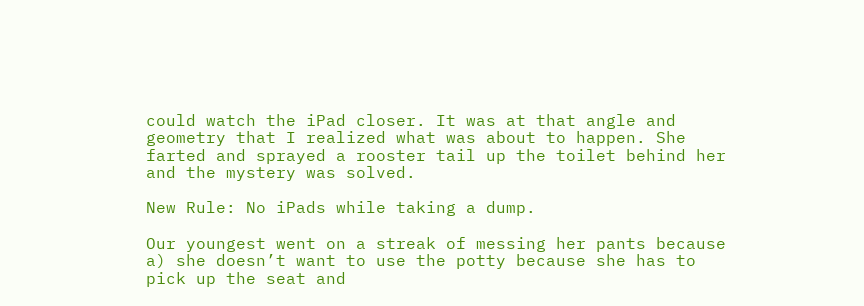could watch the iPad closer. It was at that angle and geometry that I realized what was about to happen. She farted and sprayed a rooster tail up the toilet behind her and the mystery was solved.

New Rule: No iPads while taking a dump.

Our youngest went on a streak of messing her pants because a) she doesn’t want to use the potty because she has to pick up the seat and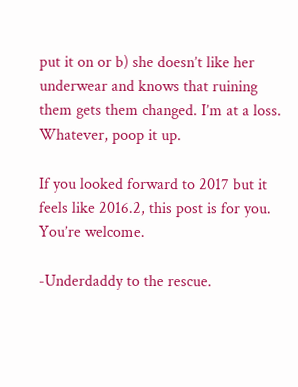put it on or b) she doesn’t like her underwear and knows that ruining them gets them changed. I’m at a loss. Whatever, poop it up.

If you looked forward to 2017 but it feels like 2016.2, this post is for you. You’re welcome.

-Underdaddy to the rescue.